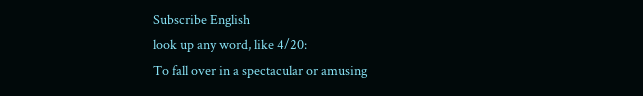Subscribe English
look up any word, like 4/20:
To fall over in a spectacular or amusing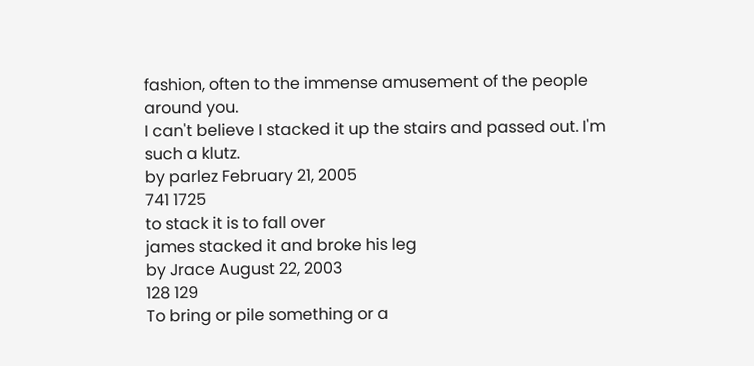fashion, often to the immense amusement of the people around you.
I can't believe I stacked it up the stairs and passed out. I'm such a klutz.
by parlez February 21, 2005
741 1725
to stack it is to fall over
james stacked it and broke his leg
by Jrace August 22, 2003
128 129
To bring or pile something or a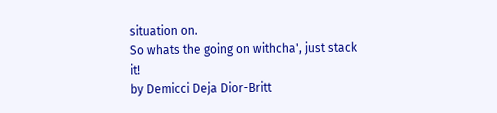situation on.
So whats the going on withcha', just stack it!
by Demicci Deja Dior-Britt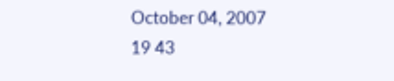October 04, 2007
19 43